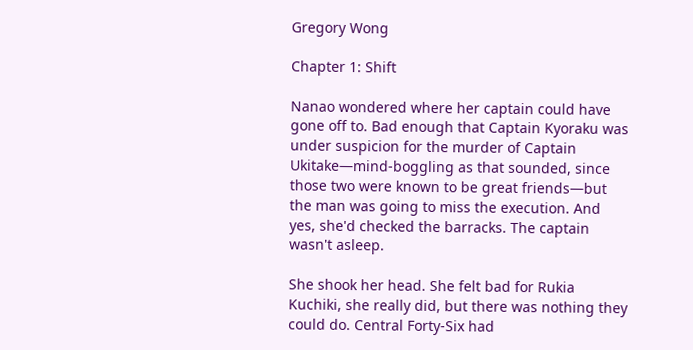Gregory Wong

Chapter 1: Shift

Nanao wondered where her captain could have gone off to. Bad enough that Captain Kyoraku was under suspicion for the murder of Captain Ukitake—mind-boggling as that sounded, since those two were known to be great friends—but the man was going to miss the execution. And yes, she'd checked the barracks. The captain wasn't asleep.

She shook her head. She felt bad for Rukia Kuchiki, she really did, but there was nothing they could do. Central Forty-Six had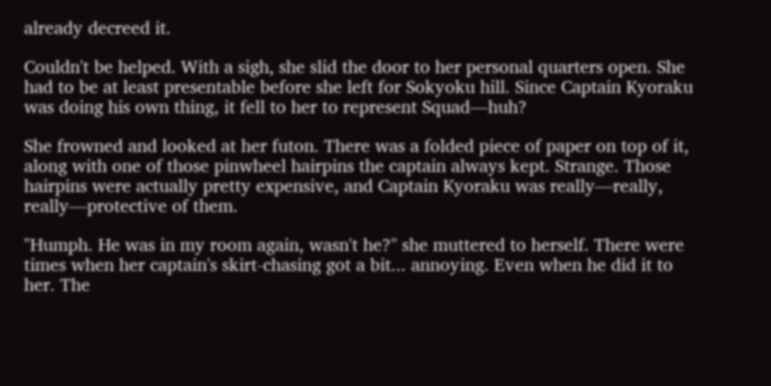already decreed it.

Couldn't be helped. With a sigh, she slid the door to her personal quarters open. She had to be at least presentable before she left for Sokyoku hill. Since Captain Kyoraku was doing his own thing, it fell to her to represent Squad—huh?

She frowned and looked at her futon. There was a folded piece of paper on top of it, along with one of those pinwheel hairpins the captain always kept. Strange. Those hairpins were actually pretty expensive, and Captain Kyoraku was really—really, really—protective of them.

"Humph. He was in my room again, wasn't he?" she muttered to herself. There were times when her captain's skirt-chasing got a bit... annoying. Even when he did it to her. The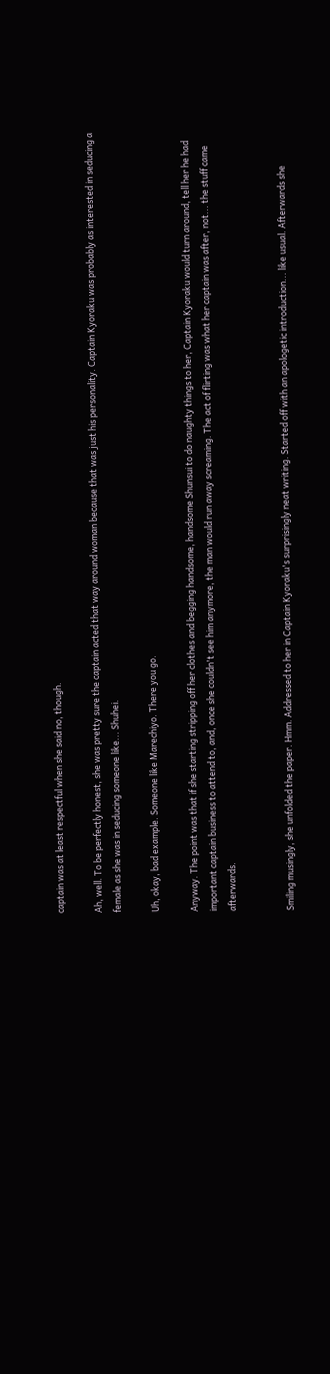captain was at least respectful when she said no, though.

Ah, well. To be perfectly honest, she was pretty sure the captain acted that way around woman because that was just his personality. Captain Kyoraku was probably as interested in seducing a female as she was in seducing someone like... Shuhei.

Uh, okay, bad example. Someone like Marechiyo. There you go.

Anyway. The point was that if she starting stripping off her clothes and begging handsome, handsome Shunsui to do naughty things to her, Captain Kyoraku would turn around, tell her he had important captain business to attend to, and, once she couldn't see him anymore, the man would run away screaming. The act of flirting was what her captain was after, not... the stuff came afterwards.


Smiling musingly, she unfolded the paper. Hmm. Addressed to her in Captain Kyoraku's surprisingly neat writing. Started off with an apologetic introduction... like usual. Afterwards she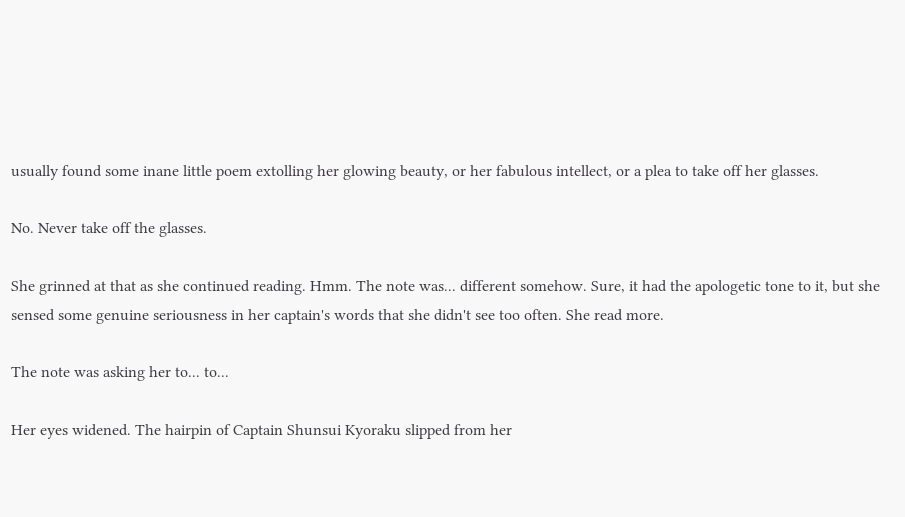usually found some inane little poem extolling her glowing beauty, or her fabulous intellect, or a plea to take off her glasses.

No. Never take off the glasses.

She grinned at that as she continued reading. Hmm. The note was... different somehow. Sure, it had the apologetic tone to it, but she sensed some genuine seriousness in her captain's words that she didn't see too often. She read more.

The note was asking her to... to...

Her eyes widened. The hairpin of Captain Shunsui Kyoraku slipped from her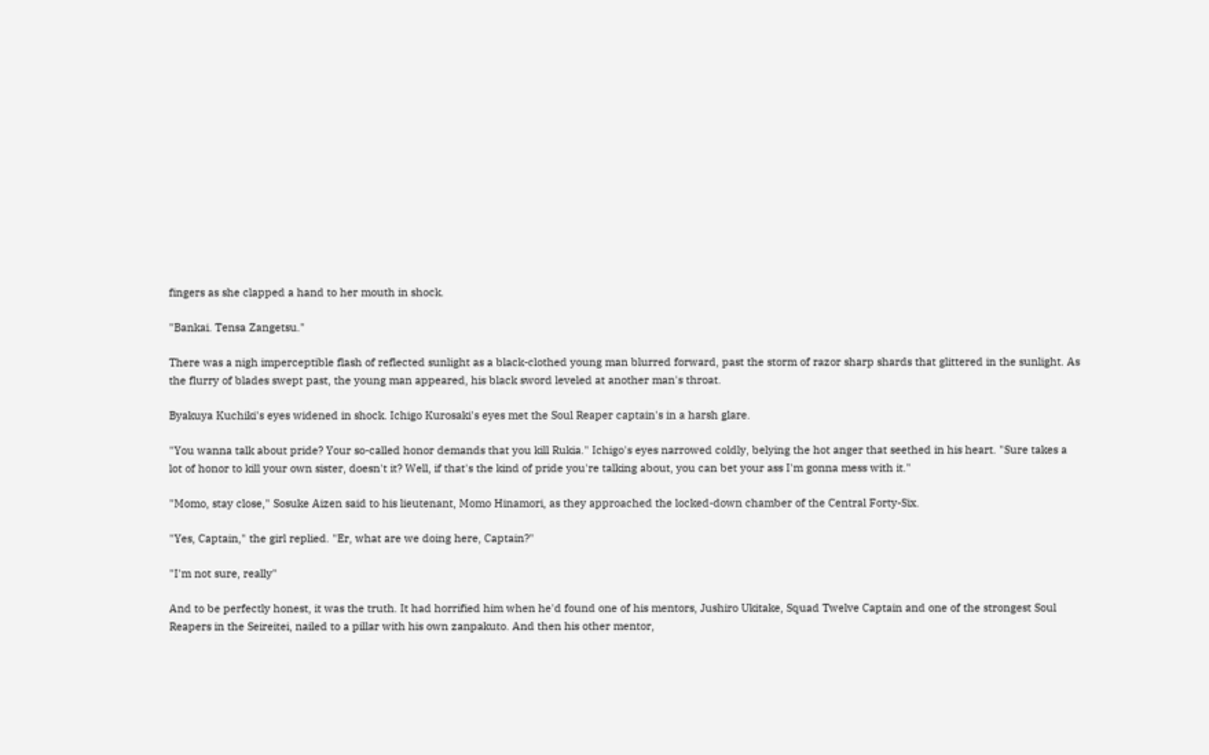fingers as she clapped a hand to her mouth in shock.

"Bankai. Tensa Zangetsu."

There was a nigh imperceptible flash of reflected sunlight as a black-clothed young man blurred forward, past the storm of razor sharp shards that glittered in the sunlight. As the flurry of blades swept past, the young man appeared, his black sword leveled at another man's throat.

Byakuya Kuchiki's eyes widened in shock. Ichigo Kurosaki's eyes met the Soul Reaper captain's in a harsh glare.

"You wanna talk about pride? Your so-called honor demands that you kill Rukia." Ichigo's eyes narrowed coldly, belying the hot anger that seethed in his heart. "Sure takes a lot of honor to kill your own sister, doesn't it? Well, if that's the kind of pride you're talking about, you can bet your ass I'm gonna mess with it."

"Momo, stay close," Sosuke Aizen said to his lieutenant, Momo Hinamori, as they approached the locked-down chamber of the Central Forty-Six.

"Yes, Captain," the girl replied. "Er, what are we doing here, Captain?"

"I'm not sure, really"

And to be perfectly honest, it was the truth. It had horrified him when he'd found one of his mentors, Jushiro Ukitake, Squad Twelve Captain and one of the strongest Soul Reapers in the Seireitei, nailed to a pillar with his own zanpakuto. And then his other mentor,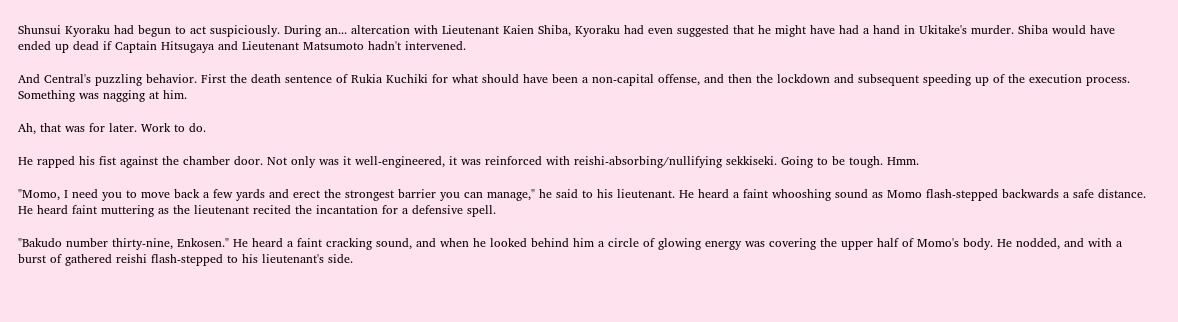Shunsui Kyoraku had begun to act suspiciously. During an... altercation with Lieutenant Kaien Shiba, Kyoraku had even suggested that he might have had a hand in Ukitake's murder. Shiba would have ended up dead if Captain Hitsugaya and Lieutenant Matsumoto hadn't intervened.

And Central's puzzling behavior. First the death sentence of Rukia Kuchiki for what should have been a non-capital offense, and then the lockdown and subsequent speeding up of the execution process. Something was nagging at him.

Ah, that was for later. Work to do.

He rapped his fist against the chamber door. Not only was it well-engineered, it was reinforced with reishi-absorbing/nullifying sekkiseki. Going to be tough. Hmm.

"Momo, I need you to move back a few yards and erect the strongest barrier you can manage," he said to his lieutenant. He heard a faint whooshing sound as Momo flash-stepped backwards a safe distance. He heard faint muttering as the lieutenant recited the incantation for a defensive spell.

"Bakudo number thirty-nine, Enkosen." He heard a faint cracking sound, and when he looked behind him a circle of glowing energy was covering the upper half of Momo's body. He nodded, and with a burst of gathered reishi flash-stepped to his lieutenant's side.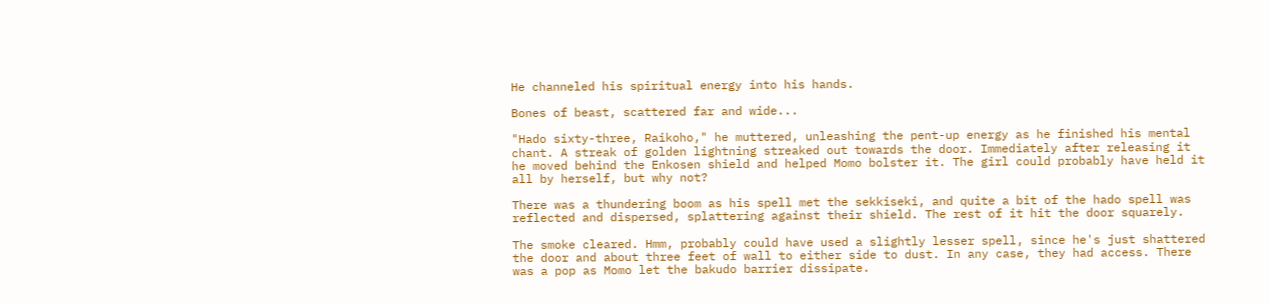He channeled his spiritual energy into his hands.

Bones of beast, scattered far and wide...

"Hado sixty-three, Raikoho," he muttered, unleashing the pent-up energy as he finished his mental chant. A streak of golden lightning streaked out towards the door. Immediately after releasing it he moved behind the Enkosen shield and helped Momo bolster it. The girl could probably have held it all by herself, but why not?

There was a thundering boom as his spell met the sekkiseki, and quite a bit of the hado spell was reflected and dispersed, splattering against their shield. The rest of it hit the door squarely.

The smoke cleared. Hmm, probably could have used a slightly lesser spell, since he's just shattered the door and about three feet of wall to either side to dust. In any case, they had access. There was a pop as Momo let the bakudo barrier dissipate.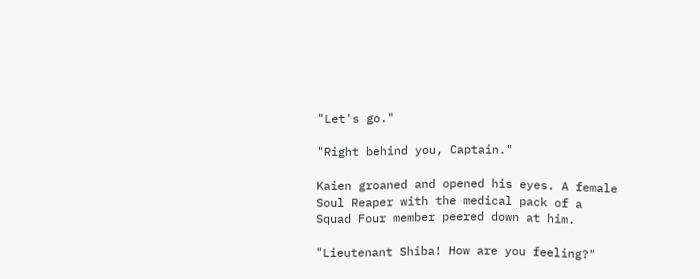"Let's go."

"Right behind you, Captain."

Kaien groaned and opened his eyes. A female Soul Reaper with the medical pack of a Squad Four member peered down at him.

"Lieutenant Shiba! How are you feeling?"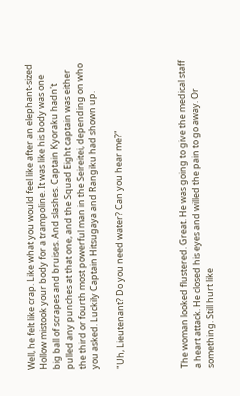Well, he felt like crap. Like what you would feel like after an elephant-sized Hollow mistook your body for a trampoline. It was like his body was one big ball of scrapes and bruises. And slashes. Captain Kyoraku hadn't pulled any punches at that one, and the Squad Eight captain was either the third or fourth most powerful man in the Seireitei, depending on who you asked. Luckily Captain Hitsugaya and Rangiku had shown up.

"Uh, Lieutenant? Do you need water? Can you hear me?"




The woman looked flustered. Great. He was going to give the medical staff a heart attack. He closed his eyes and willed the pain to go away. Or something. Still hurt like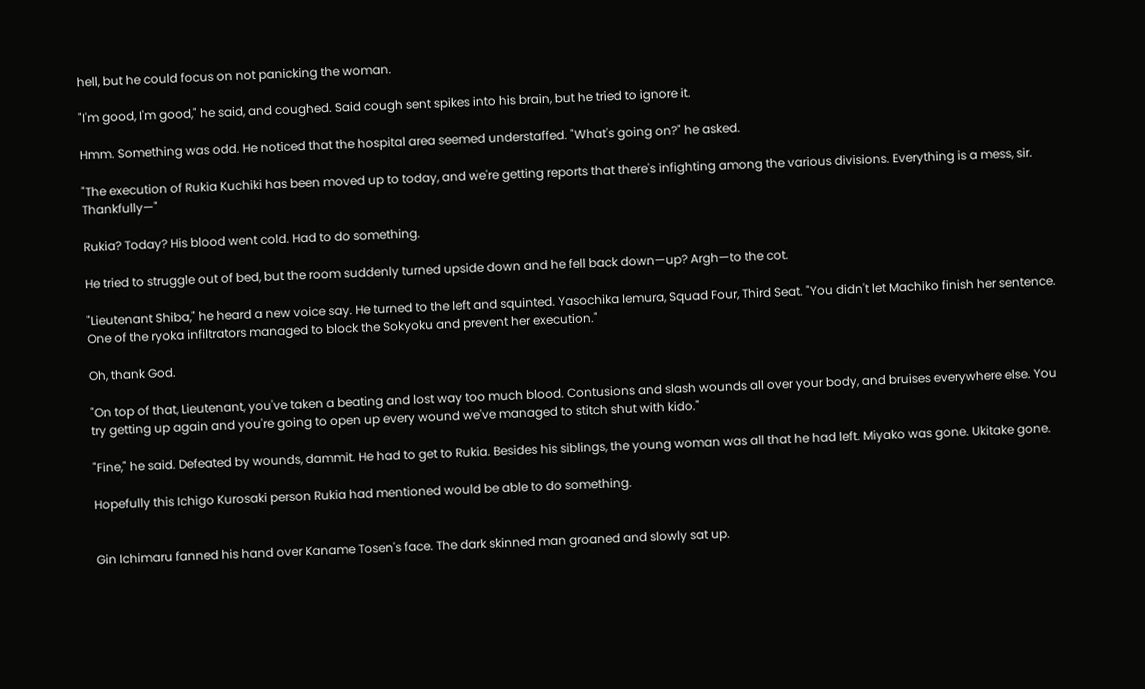hell, but he could focus on not panicking the woman.

"I'm good, I'm good," he said, and coughed. Said cough sent spikes into his brain, but he tried to ignore it.

Hmm. Something was odd. He noticed that the hospital area seemed understaffed. "What's going on?" he asked.

"The execution of Rukia Kuchiki has been moved up to today, and we're getting reports that there's infighting among the various divisions. Everything is a mess, sir. Thankfully—"

Rukia? Today? His blood went cold. Had to do something.

He tried to struggle out of bed, but the room suddenly turned upside down and he fell back down—up? Argh—to the cot.

"Lieutenant Shiba," he heard a new voice say. He turned to the left and squinted. Yasochika Iemura, Squad Four, Third Seat. "You didn't let Machiko finish her sentence. One of the ryoka infiltrators managed to block the Sokyoku and prevent her execution."

Oh, thank God.

"On top of that, Lieutenant, you've taken a beating and lost way too much blood. Contusions and slash wounds all over your body, and bruises everywhere else. You try getting up again and you're going to open up every wound we've managed to stitch shut with kido."

"Fine," he said. Defeated by wounds, dammit. He had to get to Rukia. Besides his siblings, the young woman was all that he had left. Miyako was gone. Ukitake gone.

Hopefully this Ichigo Kurosaki person Rukia had mentioned would be able to do something.


Gin Ichimaru fanned his hand over Kaname Tosen's face. The dark skinned man groaned and slowly sat up.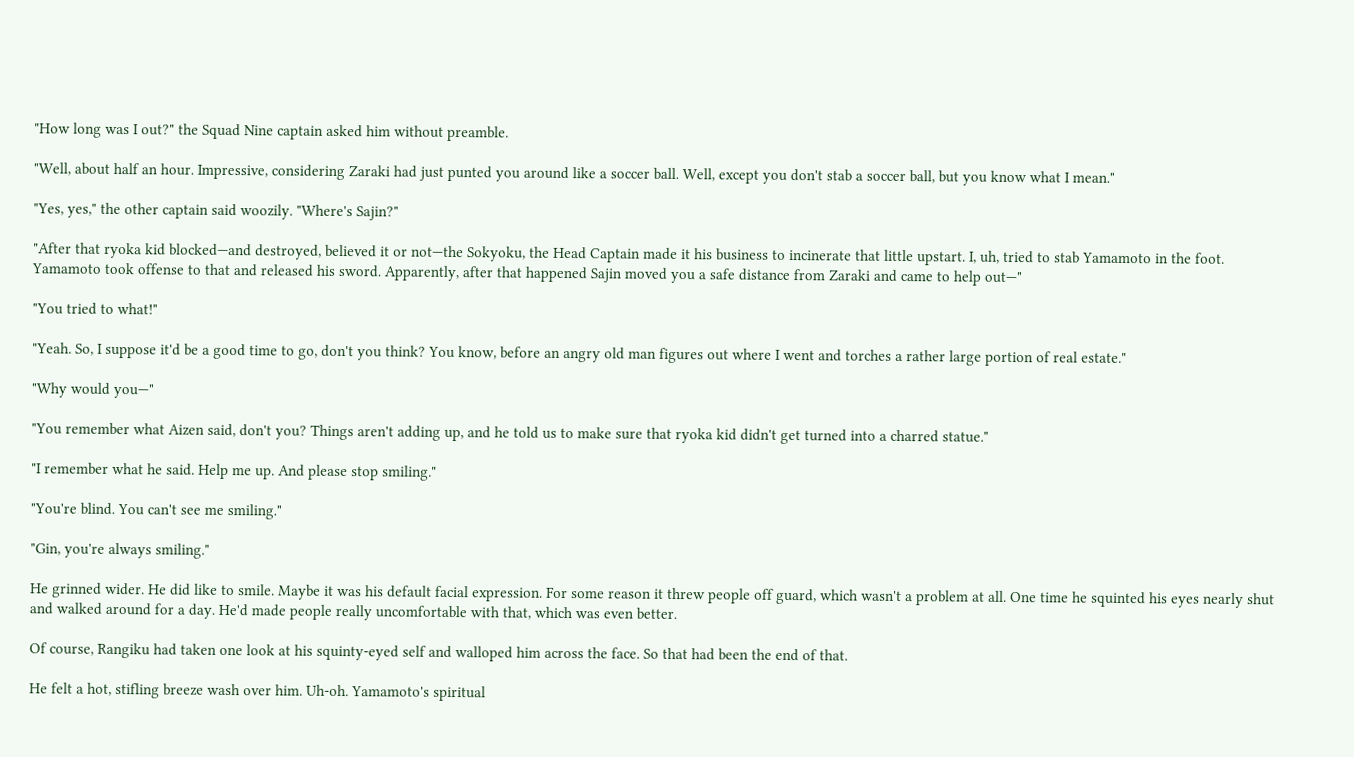"How long was I out?" the Squad Nine captain asked him without preamble.

"Well, about half an hour. Impressive, considering Zaraki had just punted you around like a soccer ball. Well, except you don't stab a soccer ball, but you know what I mean."

"Yes, yes," the other captain said woozily. "Where's Sajin?"

"After that ryoka kid blocked—and destroyed, believed it or not—the Sokyoku, the Head Captain made it his business to incinerate that little upstart. I, uh, tried to stab Yamamoto in the foot. Yamamoto took offense to that and released his sword. Apparently, after that happened Sajin moved you a safe distance from Zaraki and came to help out—"

"You tried to what!"

"Yeah. So, I suppose it'd be a good time to go, don't you think? You know, before an angry old man figures out where I went and torches a rather large portion of real estate."

"Why would you—"

"You remember what Aizen said, don't you? Things aren't adding up, and he told us to make sure that ryoka kid didn't get turned into a charred statue."

"I remember what he said. Help me up. And please stop smiling."

"You're blind. You can't see me smiling."

"Gin, you're always smiling."

He grinned wider. He did like to smile. Maybe it was his default facial expression. For some reason it threw people off guard, which wasn't a problem at all. One time he squinted his eyes nearly shut and walked around for a day. He'd made people really uncomfortable with that, which was even better.

Of course, Rangiku had taken one look at his squinty-eyed self and walloped him across the face. So that had been the end of that.

He felt a hot, stifling breeze wash over him. Uh-oh. Yamamoto's spiritual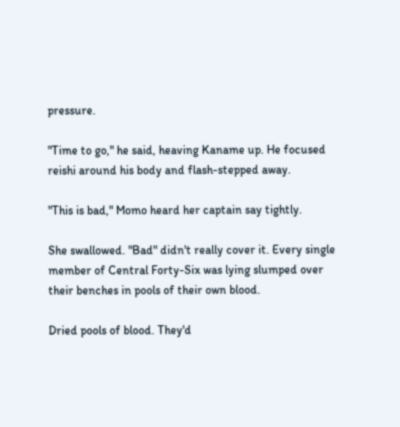pressure.

"Time to go," he said, heaving Kaname up. He focused reishi around his body and flash-stepped away.

"This is bad," Momo heard her captain say tightly.

She swallowed. "Bad" didn't really cover it. Every single member of Central Forty-Six was lying slumped over their benches in pools of their own blood.

Dried pools of blood. They'd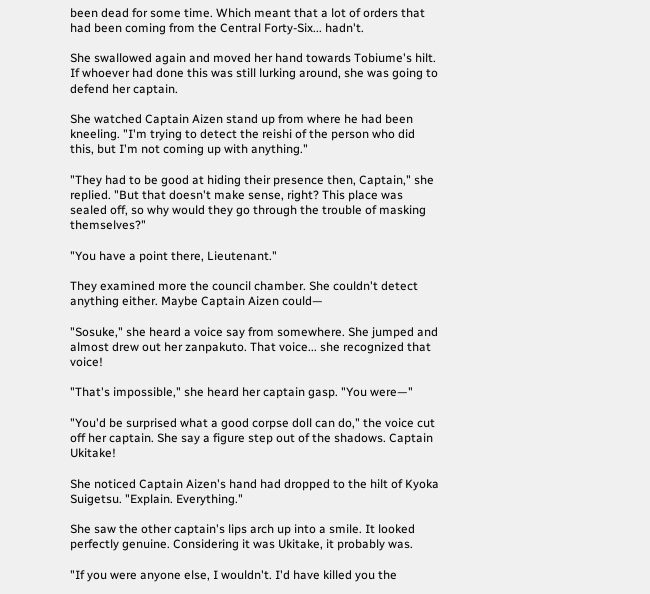been dead for some time. Which meant that a lot of orders that had been coming from the Central Forty-Six... hadn't.

She swallowed again and moved her hand towards Tobiume's hilt. If whoever had done this was still lurking around, she was going to defend her captain.

She watched Captain Aizen stand up from where he had been kneeling. "I'm trying to detect the reishi of the person who did this, but I'm not coming up with anything."

"They had to be good at hiding their presence then, Captain," she replied. "But that doesn't make sense, right? This place was sealed off, so why would they go through the trouble of masking themselves?"

"You have a point there, Lieutenant."

They examined more the council chamber. She couldn't detect anything either. Maybe Captain Aizen could—

"Sosuke," she heard a voice say from somewhere. She jumped and almost drew out her zanpakuto. That voice... she recognized that voice!

"That's impossible," she heard her captain gasp. "You were—"

"You'd be surprised what a good corpse doll can do," the voice cut off her captain. She say a figure step out of the shadows. Captain Ukitake!

She noticed Captain Aizen's hand had dropped to the hilt of Kyoka Suigetsu. "Explain. Everything."

She saw the other captain's lips arch up into a smile. It looked perfectly genuine. Considering it was Ukitake, it probably was.

"If you were anyone else, I wouldn't. I'd have killed you the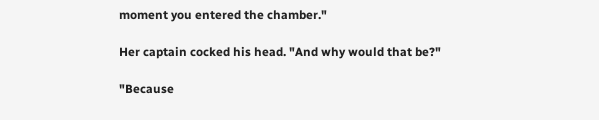moment you entered the chamber."

Her captain cocked his head. "And why would that be?"

"Because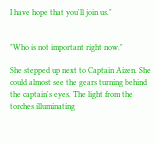I have hope that you'll join us."


"Who is not important right now."

She stepped up next to Captain Aizen. She could almost see the gears turning behind the captain's eyes. The light from the torches illuminating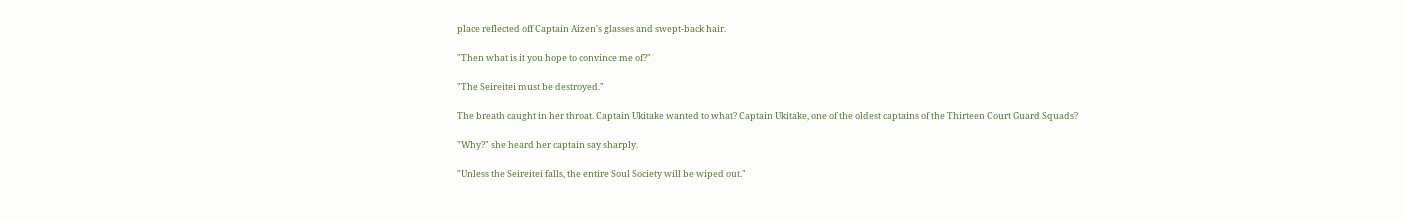place reflected off Captain Aizen's glasses and swept-back hair.

"Then what is it you hope to convince me of?"

"The Seireitei must be destroyed."

The breath caught in her throat. Captain Ukitake wanted to what? Captain Ukitake, one of the oldest captains of the Thirteen Court Guard Squads?

"Why?" she heard her captain say sharply.

"Unless the Seireitei falls, the entire Soul Society will be wiped out."